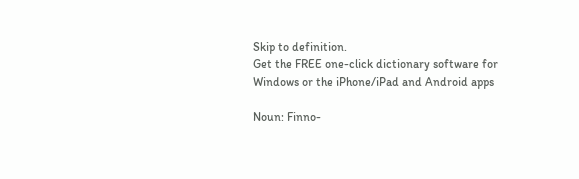Skip to definition.
Get the FREE one-click dictionary software for Windows or the iPhone/iPad and Android apps

Noun: Finno-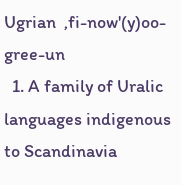Ugrian  ,fi-now'(y)oo-gree-un
  1. A family of Uralic languages indigenous to Scandinavia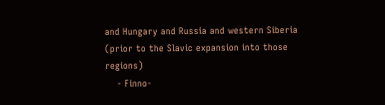and Hungary and Russia and western Siberia (prior to the Slavic expansion into those regions)
    - Finno-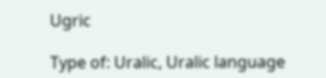Ugric

Type of: Uralic, Uralic language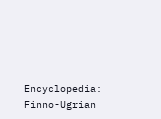Encyclopedia: Finno-Ugrian